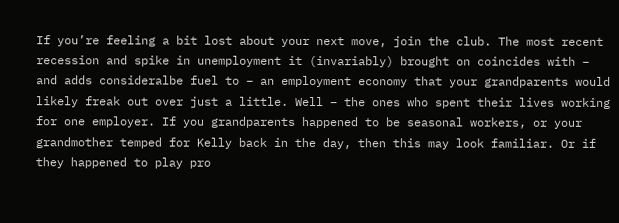If you’re feeling a bit lost about your next move, join the club. The most recent recession and spike in unemployment it (invariably) brought on coincides with – and adds consideralbe fuel to – an employment economy that your grandparents would likely freak out over just a little. Well – the ones who spent their lives working for one employer. If you grandparents happened to be seasonal workers, or your grandmother temped for Kelly back in the day, then this may look familiar. Or if they happened to play pro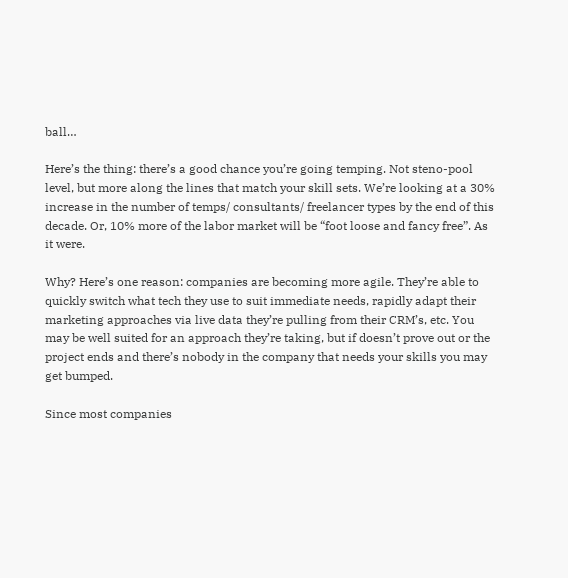ball…

Here’s the thing: there’s a good chance you’re going temping. Not steno-pool level, but more along the lines that match your skill sets. We’re looking at a 30% increase in the number of temps/ consultants/ freelancer types by the end of this decade. Or, 10% more of the labor market will be “foot loose and fancy free”. As it were.

Why? Here’s one reason: companies are becoming more agile. They’re able to quickly switch what tech they use to suit immediate needs, rapidly adapt their marketing approaches via live data they’re pulling from their CRM’s, etc. You may be well suited for an approach they’re taking, but if doesn’t prove out or the project ends and there’s nobody in the company that needs your skills you may get bumped.

Since most companies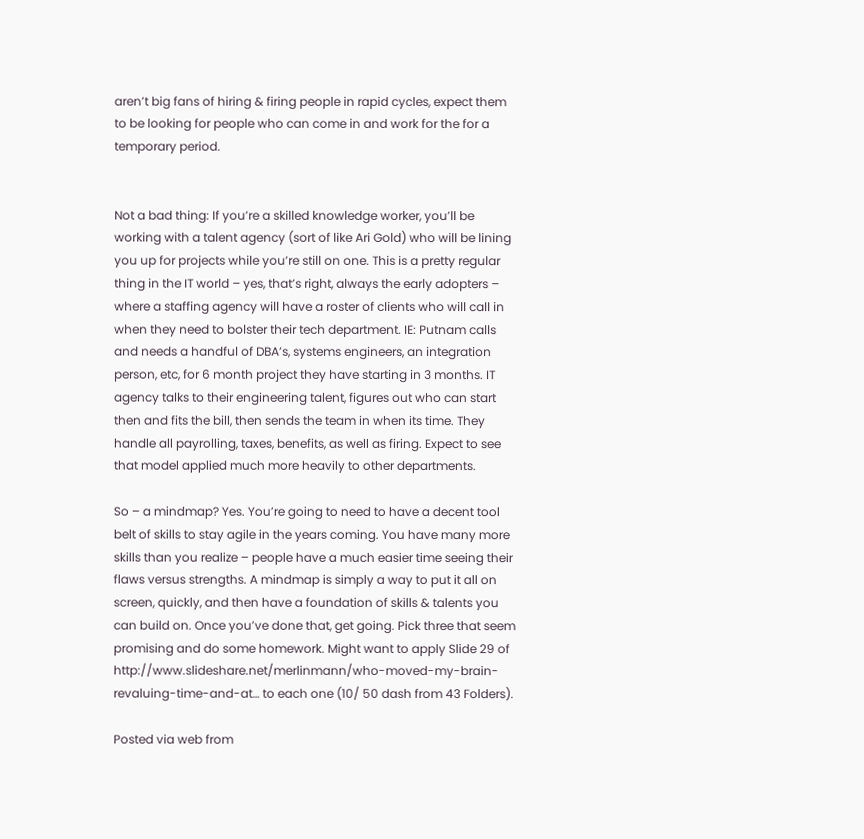aren’t big fans of hiring & firing people in rapid cycles, expect them to be looking for people who can come in and work for the for a temporary period.


Not a bad thing: If you’re a skilled knowledge worker, you’ll be working with a talent agency (sort of like Ari Gold) who will be lining you up for projects while you’re still on one. This is a pretty regular thing in the IT world – yes, that’s right, always the early adopters – where a staffing agency will have a roster of clients who will call in when they need to bolster their tech department. IE: Putnam calls and needs a handful of DBA’s, systems engineers, an integration person, etc, for 6 month project they have starting in 3 months. IT agency talks to their engineering talent, figures out who can start then and fits the bill, then sends the team in when its time. They handle all payrolling, taxes, benefits, as well as firing. Expect to see that model applied much more heavily to other departments.

So – a mindmap? Yes. You’re going to need to have a decent tool belt of skills to stay agile in the years coming. You have many more skills than you realize – people have a much easier time seeing their flaws versus strengths. A mindmap is simply a way to put it all on screen, quickly, and then have a foundation of skills & talents you can build on. Once you’ve done that, get going. Pick three that seem promising and do some homework. Might want to apply Slide 29 of http://www.slideshare.net/merlinmann/who-moved-my-brain-revaluing-time-and-at… to each one (10/ 50 dash from 43 Folders).

Posted via web from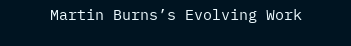Martin Burns’s Evolving Work